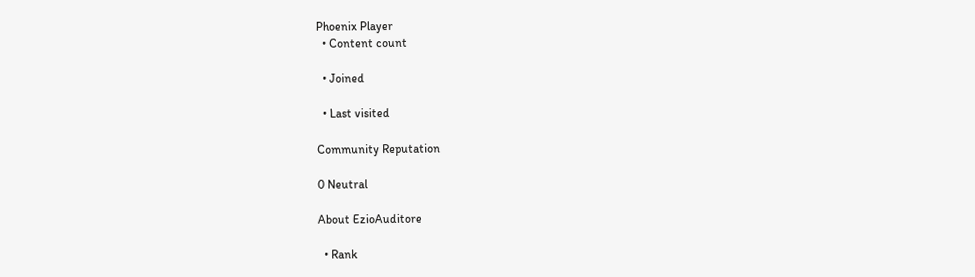Phoenix Player
  • Content count

  • Joined

  • Last visited

Community Reputation

0 Neutral

About EzioAuditore

  • Rank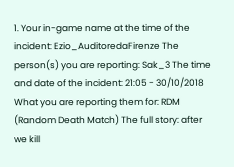1. Your in-game name at the time of the incident: Ezio_AuditoredaFirenze The person(s) you are reporting: Sak_3 The time and date of the incident: 21:05 - 30/10/2018 What you are reporting them for: RDM (Random Death Match) The full story: after we kill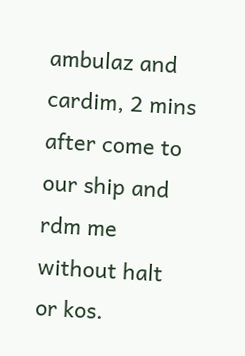ambulaz and cardim, 2 mins after come to our ship and rdm me without halt or kos.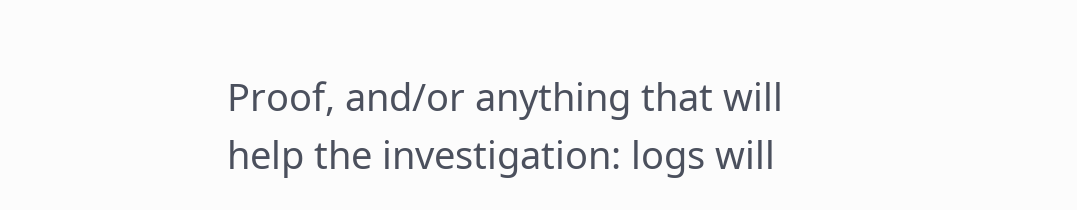Proof, and/or anything that will help the investigation: logs will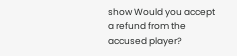show Would you accept a refund from the accused player?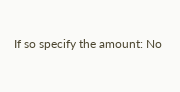If so specify the amount: No